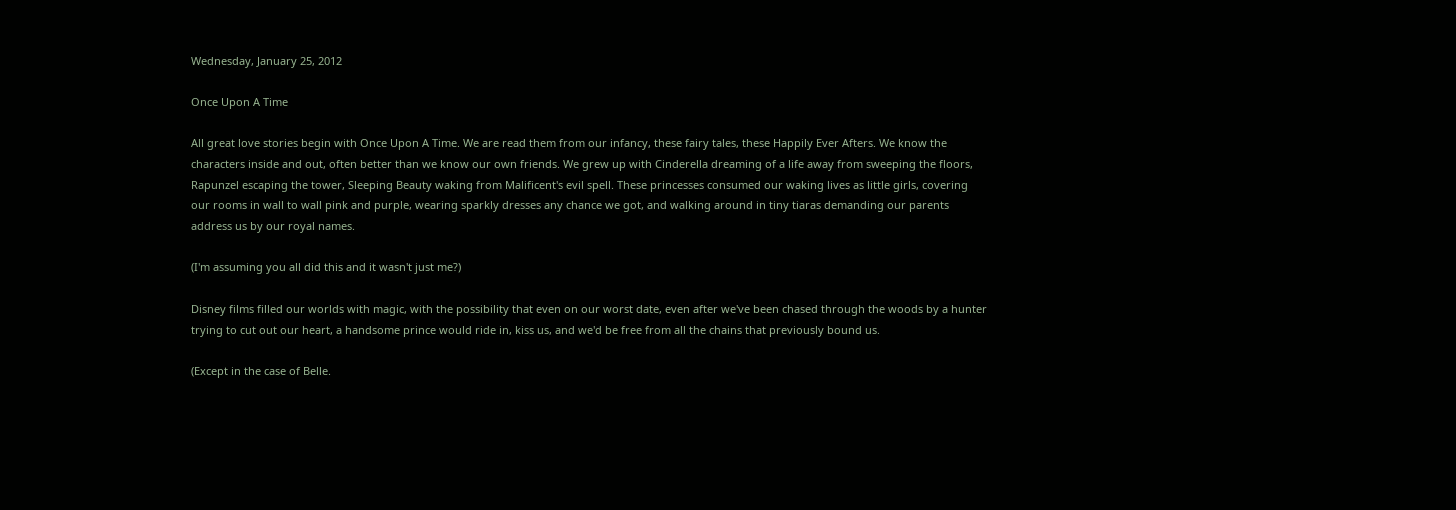Wednesday, January 25, 2012

Once Upon A Time

All great love stories begin with Once Upon A Time. We are read them from our infancy, these fairy tales, these Happily Ever Afters. We know the characters inside and out, often better than we know our own friends. We grew up with Cinderella dreaming of a life away from sweeping the floors, Rapunzel escaping the tower, Sleeping Beauty waking from Malificent's evil spell. These princesses consumed our waking lives as little girls, covering our rooms in wall to wall pink and purple, wearing sparkly dresses any chance we got, and walking around in tiny tiaras demanding our parents address us by our royal names.

(I'm assuming you all did this and it wasn't just me?)

Disney films filled our worlds with magic, with the possibility that even on our worst date, even after we've been chased through the woods by a hunter trying to cut out our heart, a handsome prince would ride in, kiss us, and we'd be free from all the chains that previously bound us.

(Except in the case of Belle.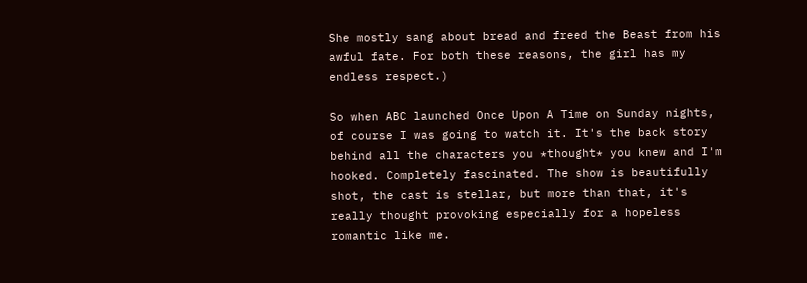She mostly sang about bread and freed the Beast from his awful fate. For both these reasons, the girl has my endless respect.)

So when ABC launched Once Upon A Time on Sunday nights, of course I was going to watch it. It's the back story behind all the characters you *thought* you knew and I'm hooked. Completely fascinated. The show is beautifully shot, the cast is stellar, but more than that, it's really thought provoking especially for a hopeless romantic like me.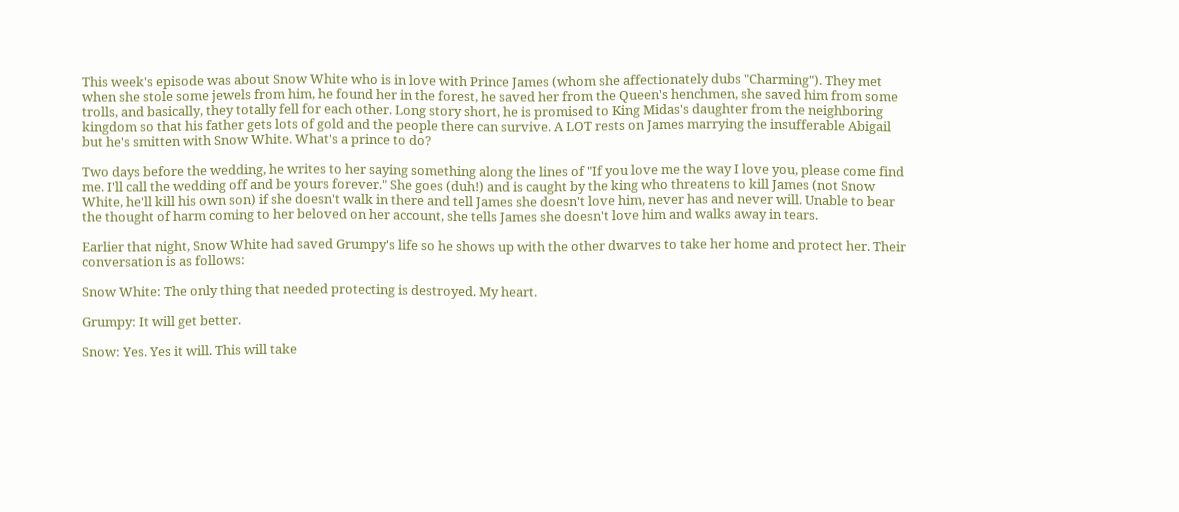This week's episode was about Snow White who is in love with Prince James (whom she affectionately dubs "Charming"). They met when she stole some jewels from him, he found her in the forest, he saved her from the Queen's henchmen, she saved him from some trolls, and basically, they totally fell for each other. Long story short, he is promised to King Midas's daughter from the neighboring kingdom so that his father gets lots of gold and the people there can survive. A LOT rests on James marrying the insufferable Abigail but he's smitten with Snow White. What's a prince to do?

Two days before the wedding, he writes to her saying something along the lines of "If you love me the way I love you, please come find me. I'll call the wedding off and be yours forever." She goes (duh!) and is caught by the king who threatens to kill James (not Snow White, he'll kill his own son) if she doesn't walk in there and tell James she doesn't love him, never has and never will. Unable to bear the thought of harm coming to her beloved on her account, she tells James she doesn't love him and walks away in tears.

Earlier that night, Snow White had saved Grumpy's life so he shows up with the other dwarves to take her home and protect her. Their conversation is as follows:

Snow White: The only thing that needed protecting is destroyed. My heart.

Grumpy: It will get better.

Snow: Yes. Yes it will. This will take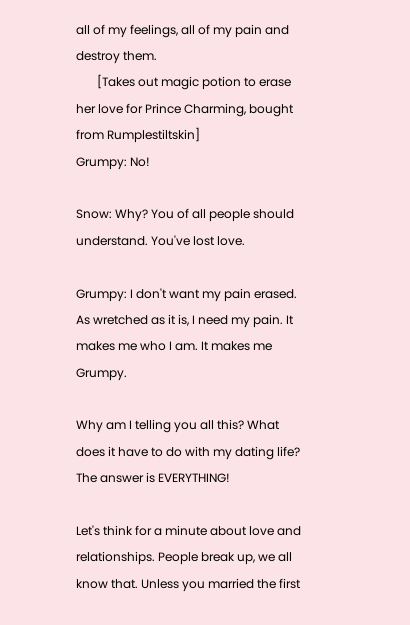all of my feelings, all of my pain and destroy them.
       [Takes out magic potion to erase her love for Prince Charming, bought from Rumplestiltskin]
Grumpy: No!

Snow: Why? You of all people should understand. You've lost love.

Grumpy: I don't want my pain erased. As wretched as it is, I need my pain. It makes me who I am. It makes me Grumpy.

Why am I telling you all this? What does it have to do with my dating life? The answer is EVERYTHING!

Let's think for a minute about love and relationships. People break up, we all know that. Unless you married the first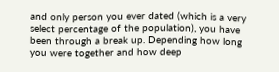and only person you ever dated (which is a very select percentage of the population), you have been through a break up. Depending how long you were together and how deep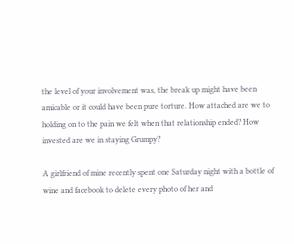the level of your involvement was, the break up might have been amicable or it could have been pure torture. How attached are we to holding on to the pain we felt when that relationship ended? How invested are we in staying Grumpy?

A girlfriend of mine recently spent one Saturday night with a bottle of wine and facebook to delete every photo of her and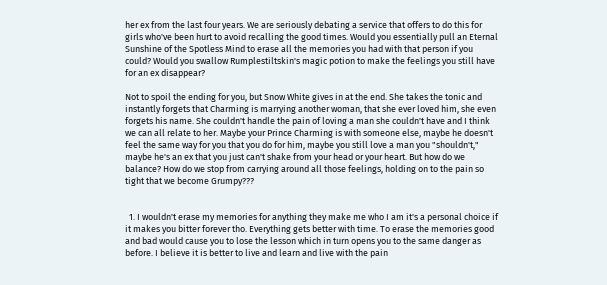her ex from the last four years. We are seriously debating a service that offers to do this for girls who've been hurt to avoid recalling the good times. Would you essentially pull an Eternal Sunshine of the Spotless Mind to erase all the memories you had with that person if you could? Would you swallow Rumplestiltskin's magic potion to make the feelings you still have for an ex disappear?

Not to spoil the ending for you, but Snow White gives in at the end. She takes the tonic and instantly forgets that Charming is marrying another woman, that she ever loved him, she even forgets his name. She couldn't handle the pain of loving a man she couldn't have and I think we can all relate to her. Maybe your Prince Charming is with someone else, maybe he doesn't feel the same way for you that you do for him, maybe you still love a man you "shouldn't," maybe he's an ex that you just can't shake from your head or your heart. But how do we balance? How do we stop from carrying around all those feelings, holding on to the pain so tight that we become Grumpy???


  1. I wouldn't erase my memories for anything they make me who I am it's a personal choice if it makes you bitter forever tho. Everything gets better with time. To erase the memories good and bad would cause you to lose the lesson which in turn opens you to the same danger as before. I believe it is better to live and learn and live with the pain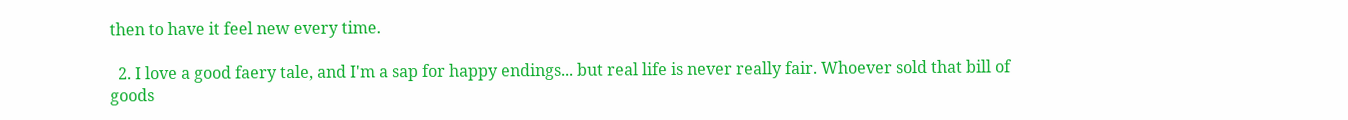then to have it feel new every time.

  2. I love a good faery tale, and I'm a sap for happy endings... but real life is never really fair. Whoever sold that bill of goods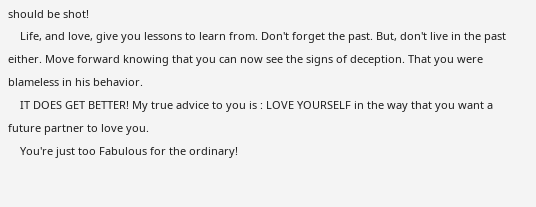should be shot!
    Life, and love, give you lessons to learn from. Don't forget the past. But, don't live in the past either. Move forward knowing that you can now see the signs of deception. That you were blameless in his behavior.
    IT DOES GET BETTER! My true advice to you is : LOVE YOURSELF in the way that you want a future partner to love you.
    You're just too Fabulous for the ordinary!